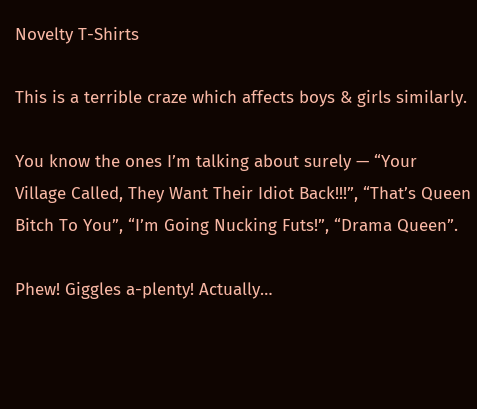Novelty T-Shirts

This is a terrible craze which affects boys & girls similarly.

You know the ones I’m talking about surely — “Your Village Called, They Want Their Idiot Back!!!”, “That’s Queen Bitch To You”, “I’m Going Nucking Futs!”, “Drama Queen”.

Phew! Giggles a-plenty! Actually…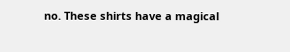no. These shirts have a magical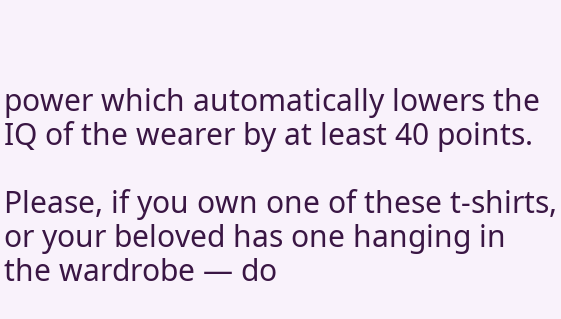power which automatically lowers the IQ of the wearer by at least 40 points.

Please, if you own one of these t-shirts, or your beloved has one hanging in the wardrobe — do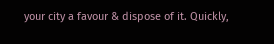your city a favour & dispose of it. Quickly,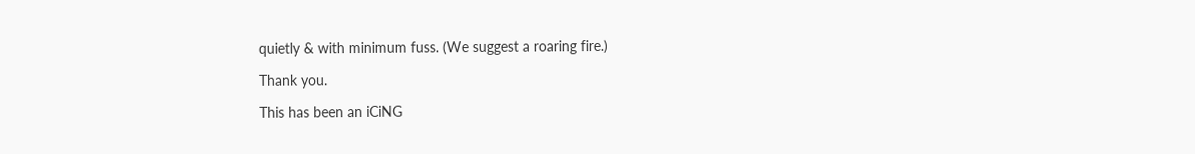quietly & with minimum fuss. (We suggest a roaring fire.)

Thank you.

This has been an iCiNG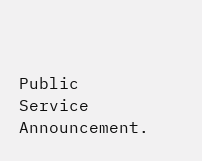Public Service Announcement.